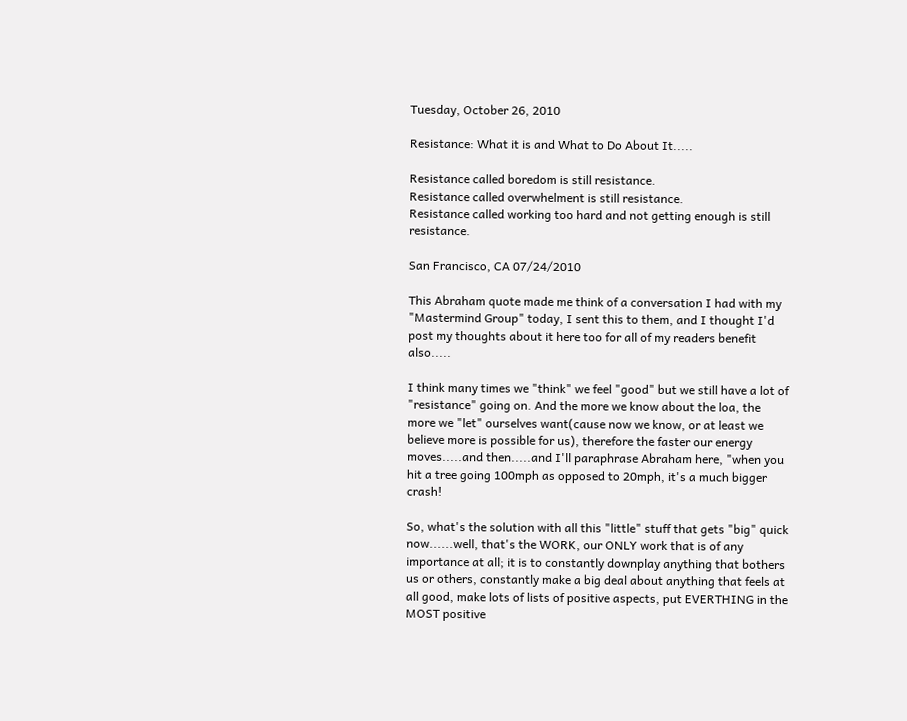Tuesday, October 26, 2010

Resistance: What it is and What to Do About It.....

Resistance called boredom is still resistance.
Resistance called overwhelment is still resistance.
Resistance called working too hard and not getting enough is still resistance.

San Francisco, CA 07/24/2010

This Abraham quote made me think of a conversation I had with my "Mastermind Group" today, I sent this to them, and I thought I'd post my thoughts about it here too for all of my readers benefit also.....

I think many times we "think" we feel "good" but we still have a lot of "resistance" going on. And the more we know about the loa, the more we "let" ourselves want(cause now we know, or at least we believe more is possible for us), therefore the faster our energy moves.....and then.....and I'll paraphrase Abraham here, "when you hit a tree going 100mph as opposed to 20mph, it's a much bigger crash!

So, what's the solution with all this "little" stuff that gets "big" quick now......well, that's the WORK, our ONLY work that is of any importance at all; it is to constantly downplay anything that bothers us or others, constantly make a big deal about anything that feels at all good, make lots of lists of positive aspects, put EVERTHING in the MOST positive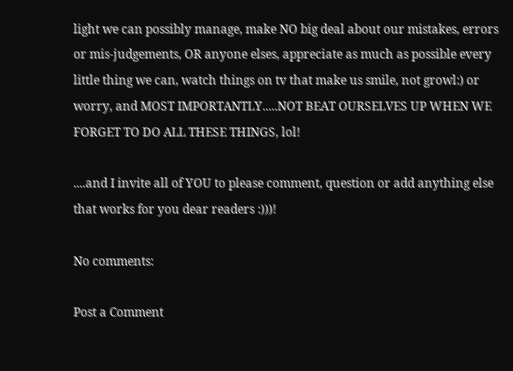light we can possibly manage, make NO big deal about our mistakes, errors or mis-judgements, OR anyone elses, appreciate as much as possible every little thing we can, watch things on tv that make us smile, not growl:) or worry, and MOST IMPORTANTLY.....NOT BEAT OURSELVES UP WHEN WE FORGET TO DO ALL THESE THINGS, lol!

....and I invite all of YOU to please comment, question or add anything else that works for you dear readers :)))!

No comments:

Post a Comment